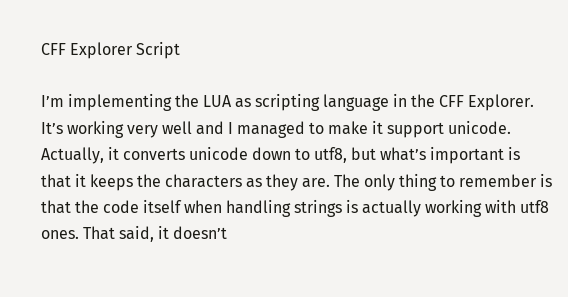CFF Explorer Script

I’m implementing the LUA as scripting language in the CFF Explorer. It’s working very well and I managed to make it support unicode. Actually, it converts unicode down to utf8, but what’s important is that it keeps the characters as they are. The only thing to remember is that the code itself when handling strings is actually working with utf8 ones. That said, it doesn’t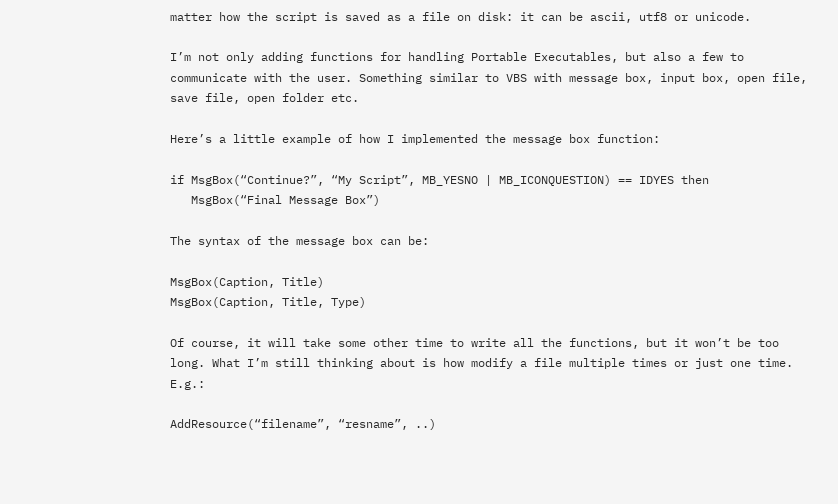matter how the script is saved as a file on disk: it can be ascii, utf8 or unicode.

I’m not only adding functions for handling Portable Executables, but also a few to communicate with the user. Something similar to VBS with message box, input box, open file, save file, open folder etc.

Here’s a little example of how I implemented the message box function:

if MsgBox(“Continue?”, “My Script”, MB_YESNO | MB_ICONQUESTION) == IDYES then
   MsgBox(“Final Message Box”)

The syntax of the message box can be:

MsgBox(Caption, Title)
MsgBox(Caption, Title, Type)

Of course, it will take some other time to write all the functions, but it won’t be too long. What I’m still thinking about is how modify a file multiple times or just one time. E.g.:

AddResource(“filename”, “resname”, ..)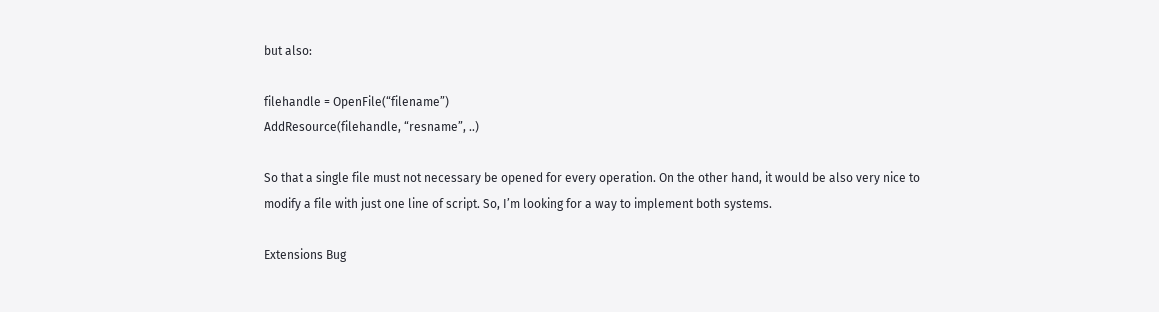but also:

filehandle = OpenFile(“filename”)
AddResource(filehandle, “resname”, ..)

So that a single file must not necessary be opened for every operation. On the other hand, it would be also very nice to modify a file with just one line of script. So, I’m looking for a way to implement both systems.

Extensions Bug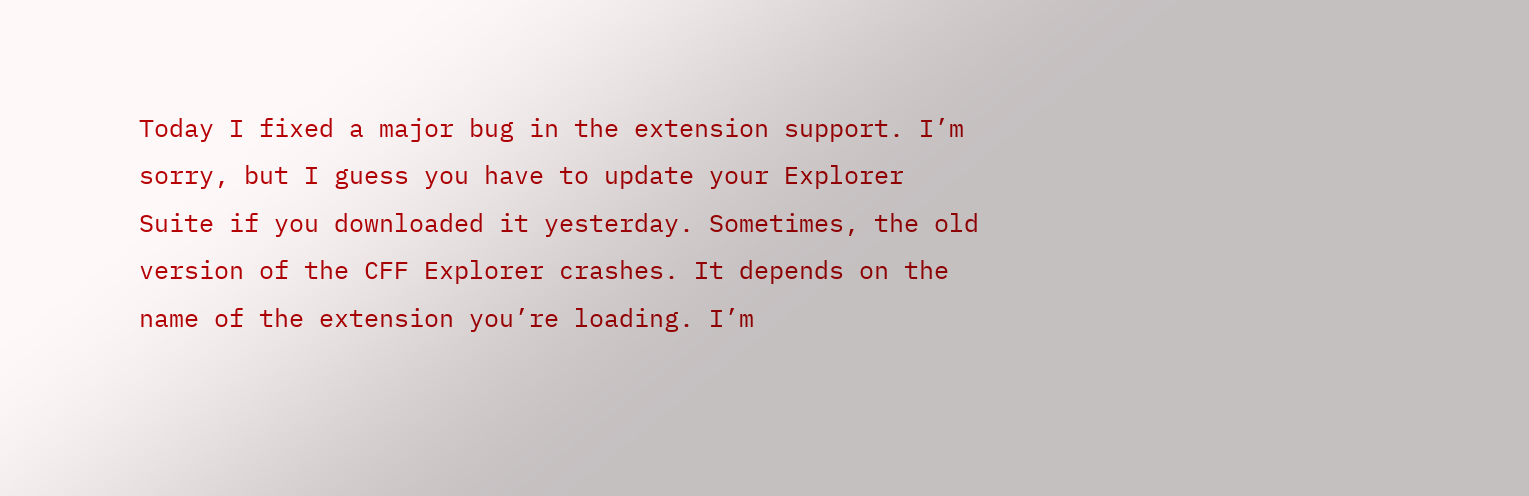Today I fixed a major bug in the extension support. I’m sorry, but I guess you have to update your Explorer Suite if you downloaded it yesterday. Sometimes, the old version of the CFF Explorer crashes. It depends on the name of the extension you’re loading. I’m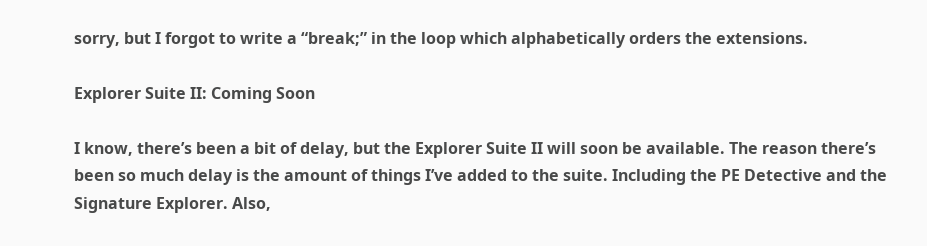sorry, but I forgot to write a “break;” in the loop which alphabetically orders the extensions.

Explorer Suite II: Coming Soon

I know, there’s been a bit of delay, but the Explorer Suite II will soon be available. The reason there’s been so much delay is the amount of things I’ve added to the suite. Including the PE Detective and the Signature Explorer. Also,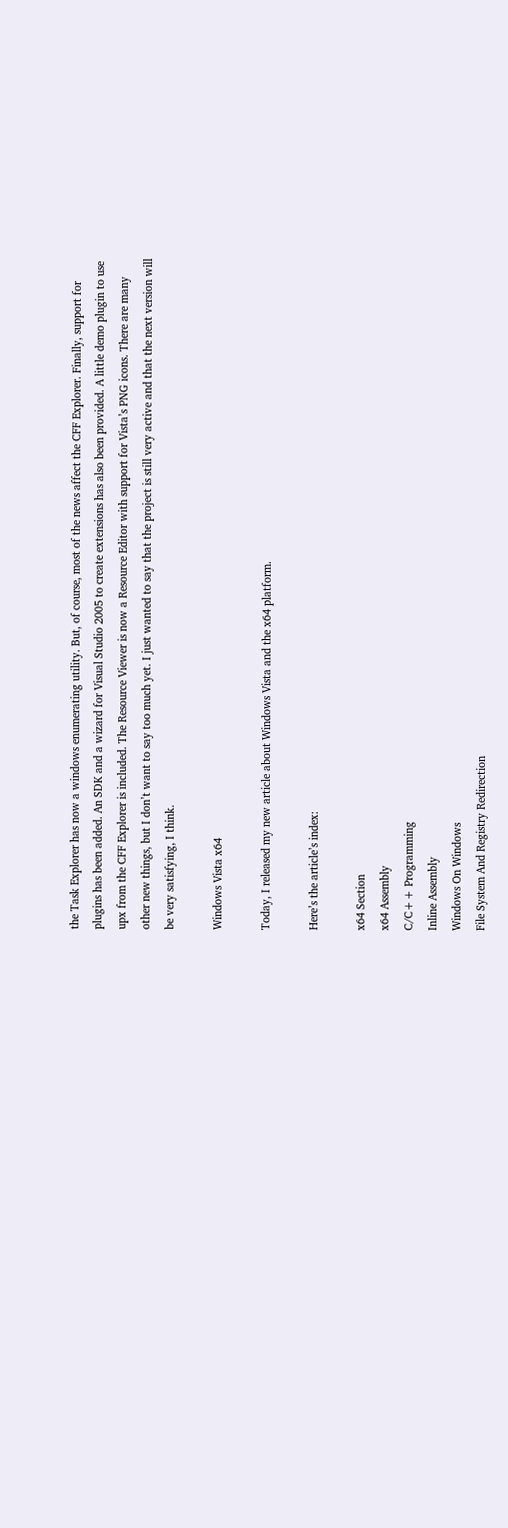the Task Explorer has now a windows enumerating utility. But, of course, most of the news affect the CFF Explorer. Finally, support for plugins has been added. An SDK and a wizard for Visual Studio 2005 to create extensions has also been provided. A little demo plugin to use upx from the CFF Explorer is included. The Resource Viewer is now a Resource Editor with support for Vista’s PNG icons. There are many other new things, but I don’t want to say too much yet. I just wanted to say that the project is still very active and that the next version will be very satisfying, I think.

Windows Vista x64

Today, I released my new article about Windows Vista and the x64 platform.

Here’s the article’s index:

x64 Section
x64 Assembly
C/C++ Programming
Inline Assembly
Windows On Windows
File System And Registry Redirection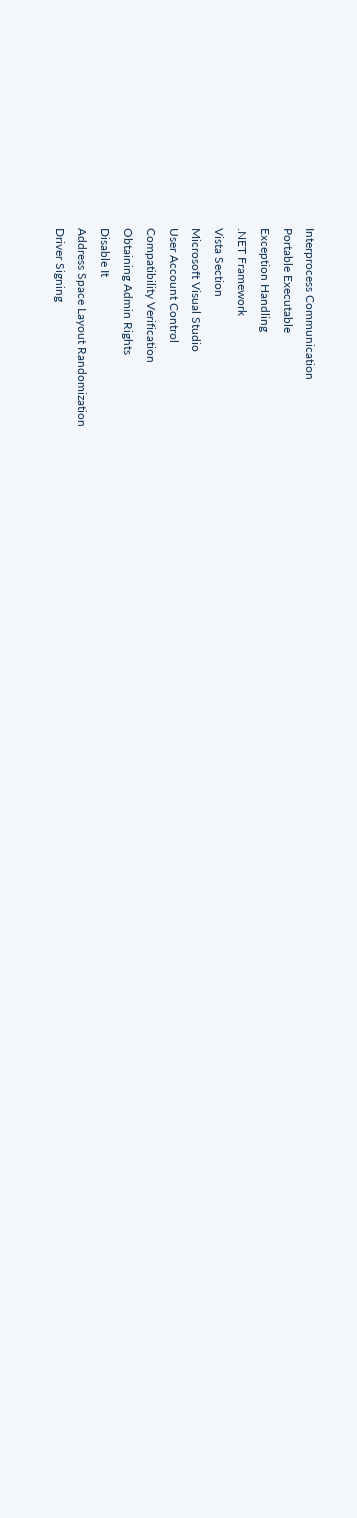Interprocess Communication
Portable Executable
Exception Handling
.NET Framework
Vista Section
Microsoft Visual Studio
User Account Control
Compatibility Verification
Obtaining Admin Rights
Disable It
Address Space Layout Randomization
Driver Signing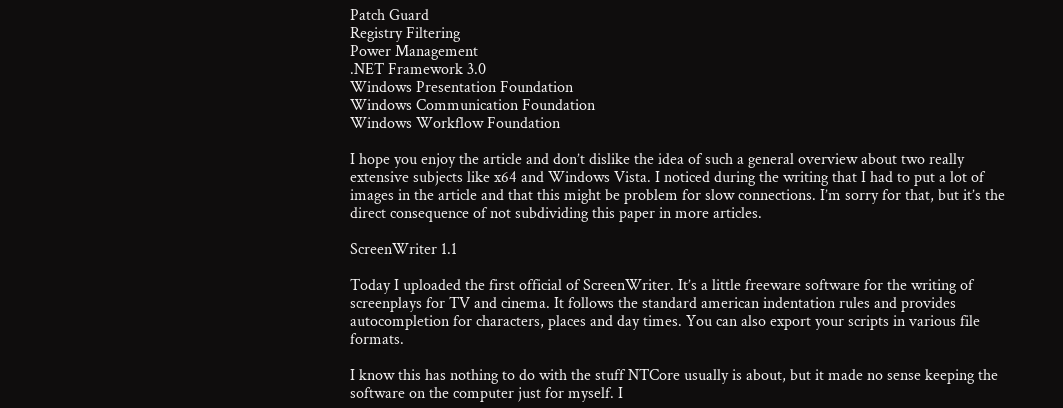Patch Guard
Registry Filtering
Power Management
.NET Framework 3.0
Windows Presentation Foundation
Windows Communication Foundation
Windows Workflow Foundation

I hope you enjoy the article and don’t dislike the idea of such a general overview about two really extensive subjects like x64 and Windows Vista. I noticed during the writing that I had to put a lot of images in the article and that this might be problem for slow connections. I’m sorry for that, but it’s the direct consequence of not subdividing this paper in more articles.

ScreenWriter 1.1

Today I uploaded the first official of ScreenWriter. It’s a little freeware software for the writing of screenplays for TV and cinema. It follows the standard american indentation rules and provides autocompletion for characters, places and day times. You can also export your scripts in various file formats.

I know this has nothing to do with the stuff NTCore usually is about, but it made no sense keeping the software on the computer just for myself. I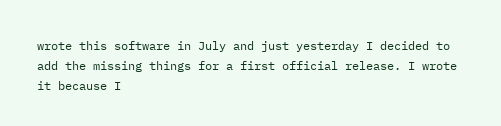wrote this software in July and just yesterday I decided to add the missing things for a first official release. I wrote it because I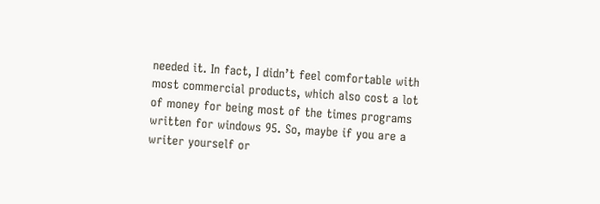needed it. In fact, I didn’t feel comfortable with most commercial products, which also cost a lot of money for being most of the times programs written for windows 95. So, maybe if you are a writer yourself or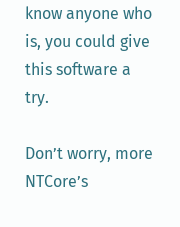know anyone who is, you could give this software a try.

Don’t worry, more NTCore’s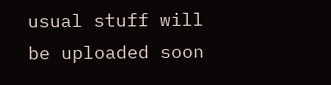usual stuff will be uploaded soon